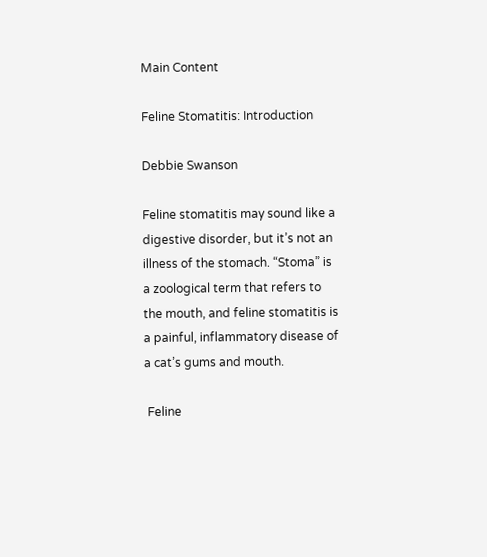Main Content

Feline Stomatitis: Introduction

Debbie Swanson

Feline stomatitis may sound like a digestive disorder, but it’s not an illness of the stomach. “Stoma” is a zoological term that refers to the mouth, and feline stomatitis is a painful, inflammatory disease of a cat’s gums and mouth.

 Feline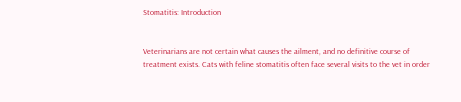Stomatitis: Introduction


Veterinarians are not certain what causes the ailment, and no definitive course of treatment exists. Cats with feline stomatitis often face several visits to the vet in order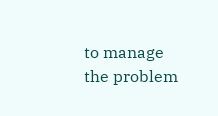to manage the problem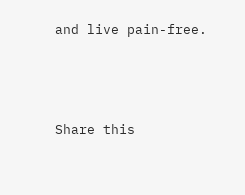and live pain-free.




Share this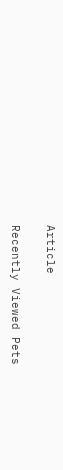Article

Recently Viewed Pets